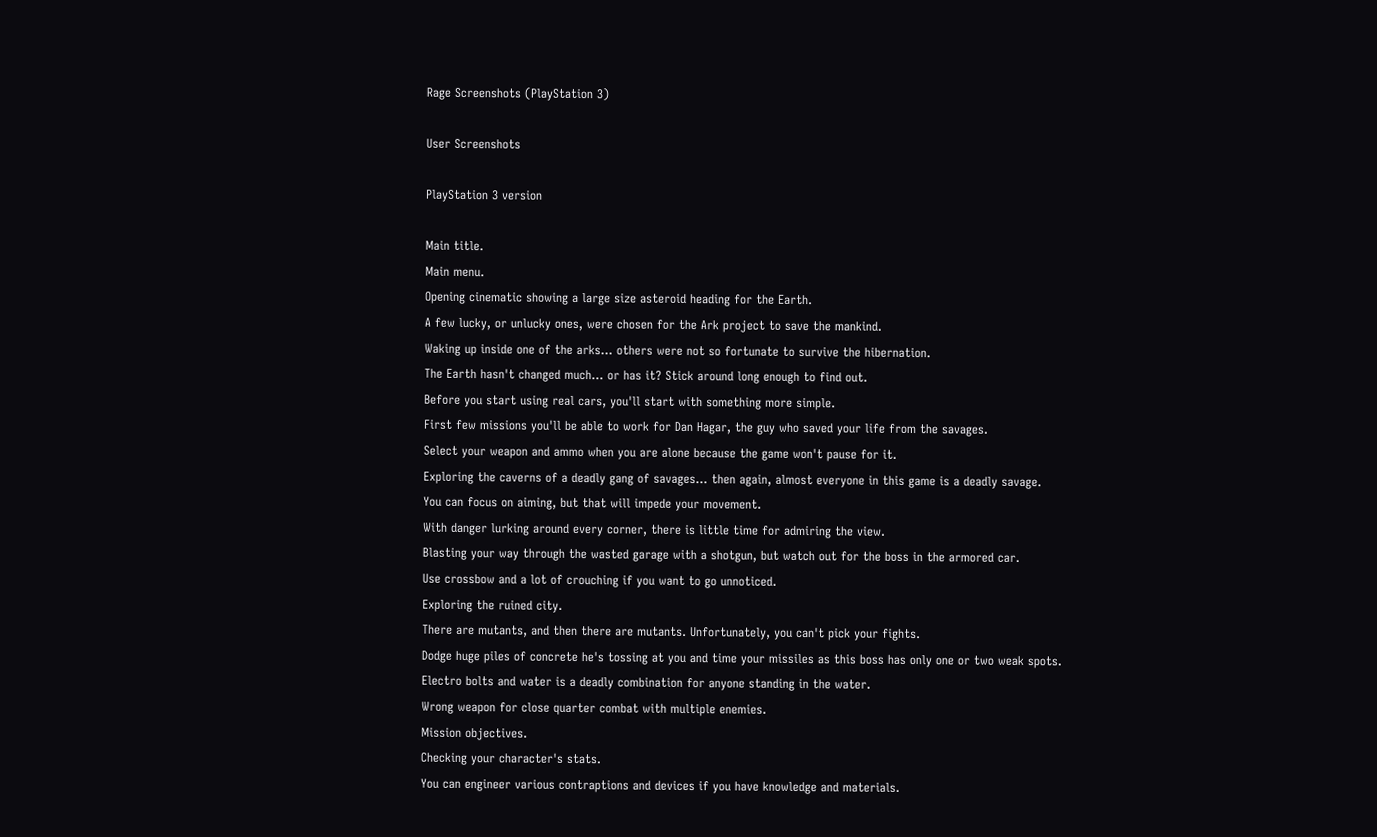Rage Screenshots (PlayStation 3)

User Screenshots

PlayStation 3 version

Main title.
Main menu.
Opening cinematic showing a large size asteroid heading for the Earth.
A few lucky, or unlucky ones, were chosen for the Ark project to save the mankind.
Waking up inside one of the arks... others were not so fortunate to survive the hibernation.
The Earth hasn't changed much... or has it? Stick around long enough to find out.
Before you start using real cars, you'll start with something more simple.
First few missions you'll be able to work for Dan Hagar, the guy who saved your life from the savages.
Select your weapon and ammo when you are alone because the game won't pause for it.
Exploring the caverns of a deadly gang of savages... then again, almost everyone in this game is a deadly savage.
You can focus on aiming, but that will impede your movement.
With danger lurking around every corner, there is little time for admiring the view.
Blasting your way through the wasted garage with a shotgun, but watch out for the boss in the armored car.
Use crossbow and a lot of crouching if you want to go unnoticed.
Exploring the ruined city.
There are mutants, and then there are mutants. Unfortunately, you can't pick your fights.
Dodge huge piles of concrete he's tossing at you and time your missiles as this boss has only one or two weak spots.
Electro bolts and water is a deadly combination for anyone standing in the water.
Wrong weapon for close quarter combat with multiple enemies.
Mission objectives.
Checking your character's stats.
You can engineer various contraptions and devices if you have knowledge and materials.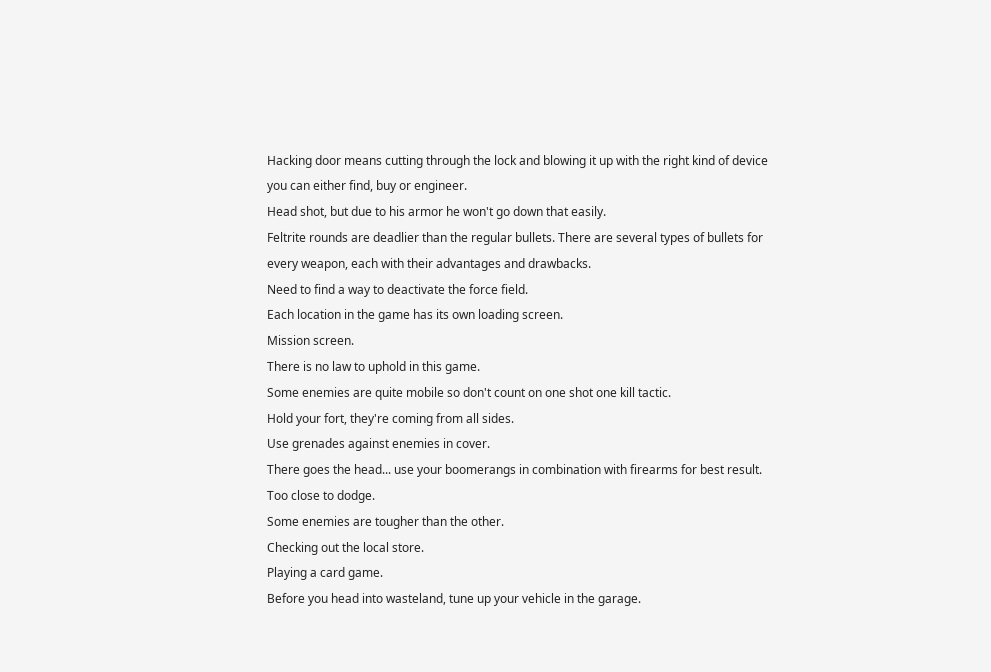Hacking door means cutting through the lock and blowing it up with the right kind of device you can either find, buy or engineer.
Head shot, but due to his armor he won't go down that easily.
Feltrite rounds are deadlier than the regular bullets. There are several types of bullets for every weapon, each with their advantages and drawbacks.
Need to find a way to deactivate the force field.
Each location in the game has its own loading screen.
Mission screen.
There is no law to uphold in this game.
Some enemies are quite mobile so don't count on one shot one kill tactic.
Hold your fort, they're coming from all sides.
Use grenades against enemies in cover.
There goes the head... use your boomerangs in combination with firearms for best result.
Too close to dodge.
Some enemies are tougher than the other.
Checking out the local store.
Playing a card game.
Before you head into wasteland, tune up your vehicle in the garage.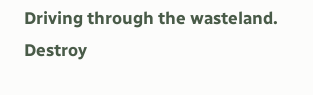Driving through the wasteland.
Destroy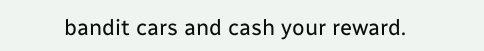bandit cars and cash your reward.